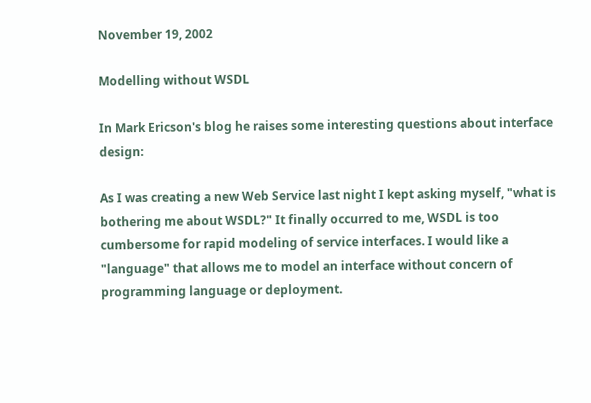November 19, 2002

Modelling without WSDL

In Mark Ericson's blog he raises some interesting questions about interface design:

As I was creating a new Web Service last night I kept asking myself, "what is bothering me about WSDL?" It finally occurred to me, WSDL is too cumbersome for rapid modeling of service interfaces. I would like a "language" that allows me to model an interface without concern of programming language or deployment.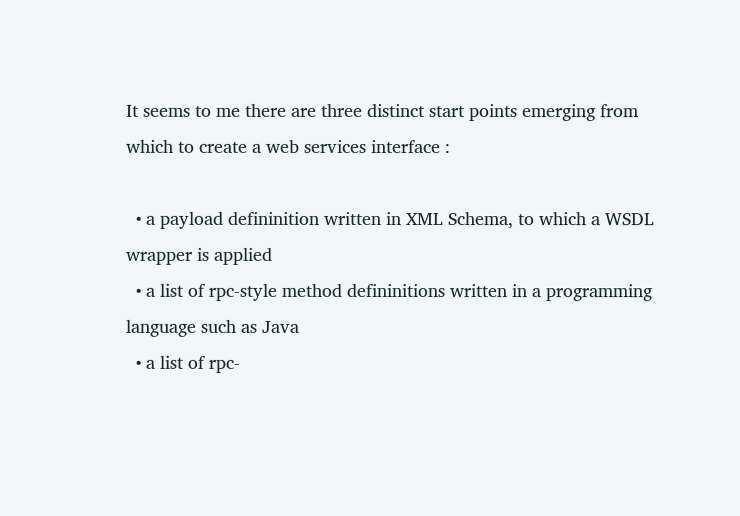It seems to me there are three distinct start points emerging from which to create a web services interface :

  • a payload defininition written in XML Schema, to which a WSDL wrapper is applied
  • a list of rpc-style method defininitions written in a programming language such as Java
  • a list of rpc-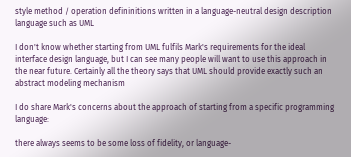style method / operation defininitions written in a language-neutral design description language such as UML

I don't know whether starting from UML fulfils Mark's requirements for the ideal interface design language, but I can see many people will want to use this approach in the near future. Certainly all the theory says that UML should provide exactly such an abstract modeling mechanism

I do share Mark's concerns about the approach of starting from a specific programming language:

there always seems to be some loss of fidelity, or language-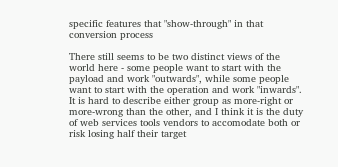specific features that "show-through" in that conversion process

There still seems to be two distinct views of the world here - some people want to start with the payload and work "outwards", while some people want to start with the operation and work "inwards". It is hard to describe either group as more-right or more-wrong than the other, and I think it is the duty of web services tools vendors to accomodate both or risk losing half their target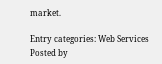market.

Entry categories: Web Services
Posted by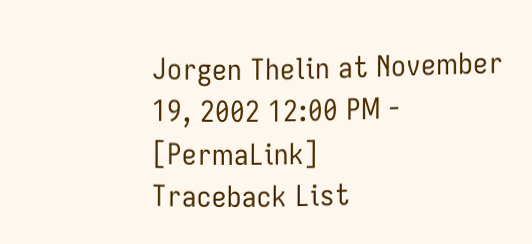Jorgen Thelin at November 19, 2002 12:00 PM - [PermaLink]
Traceback List